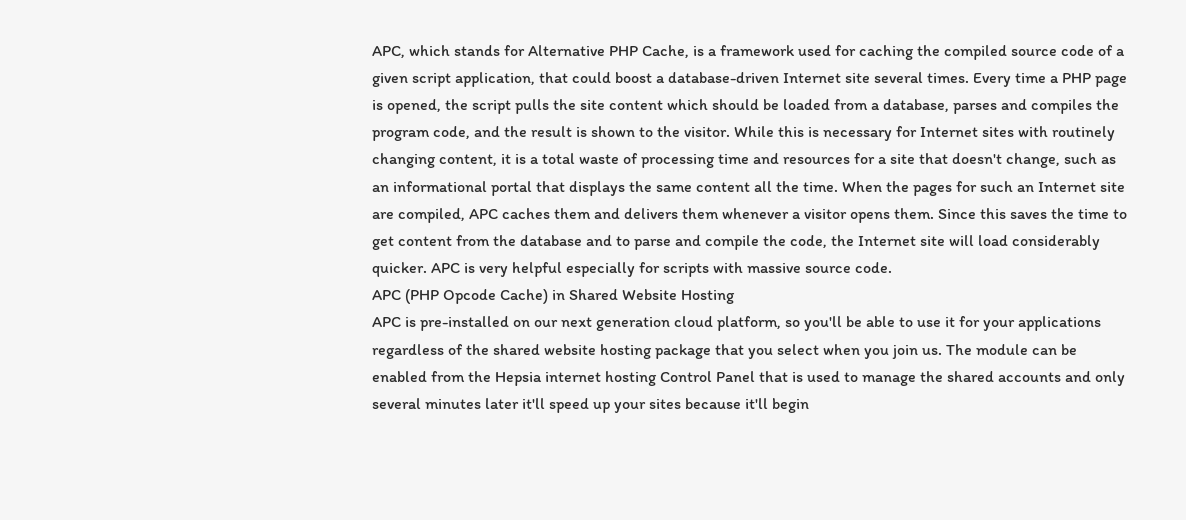APC, which stands for Alternative PHP Cache, is a framework used for caching the compiled source code of a given script application, that could boost a database-driven Internet site several times. Every time a PHP page is opened, the script pulls the site content which should be loaded from a database, parses and compiles the program code, and the result is shown to the visitor. While this is necessary for Internet sites with routinely changing content, it is a total waste of processing time and resources for a site that doesn't change, such as an informational portal that displays the same content all the time. When the pages for such an Internet site are compiled, APC caches them and delivers them whenever a visitor opens them. Since this saves the time to get content from the database and to parse and compile the code, the Internet site will load considerably quicker. APC is very helpful especially for scripts with massive source code.
APC (PHP Opcode Cache) in Shared Website Hosting
APC is pre-installed on our next generation cloud platform, so you'll be able to use it for your applications regardless of the shared website hosting package that you select when you join us. The module can be enabled from the Hepsia internet hosting Control Panel that is used to manage the shared accounts and only several minutes later it'll speed up your sites because it'll begin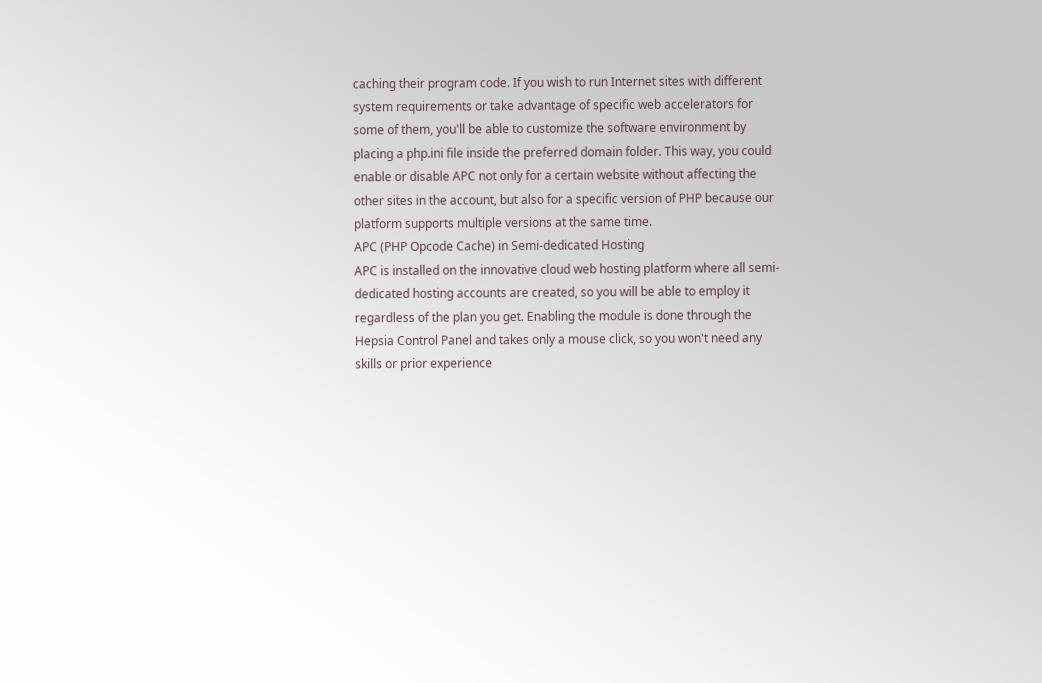caching their program code. If you wish to run Internet sites with different system requirements or take advantage of specific web accelerators for some of them, you'll be able to customize the software environment by placing a php.ini file inside the preferred domain folder. This way, you could enable or disable APC not only for a certain website without affecting the other sites in the account, but also for a specific version of PHP because our platform supports multiple versions at the same time.
APC (PHP Opcode Cache) in Semi-dedicated Hosting
APC is installed on the innovative cloud web hosting platform where all semi-dedicated hosting accounts are created, so you will be able to employ it regardless of the plan you get. Enabling the module is done through the Hepsia Control Panel and takes only a mouse click, so you won't need any skills or prior experience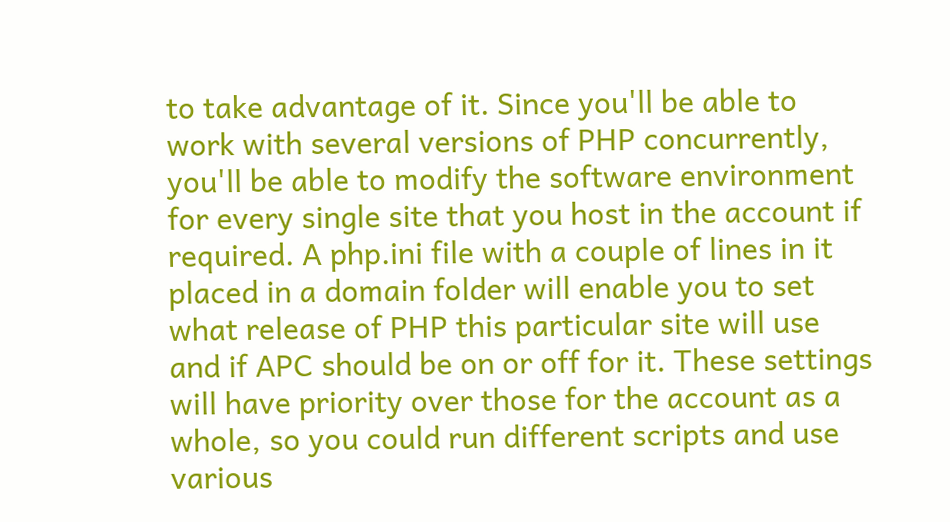to take advantage of it. Since you'll be able to work with several versions of PHP concurrently, you'll be able to modify the software environment for every single site that you host in the account if required. A php.ini file with a couple of lines in it placed in a domain folder will enable you to set what release of PHP this particular site will use and if APC should be on or off for it. These settings will have priority over those for the account as a whole, so you could run different scripts and use various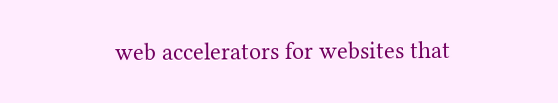web accelerators for websites that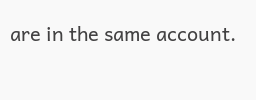are in the same account.